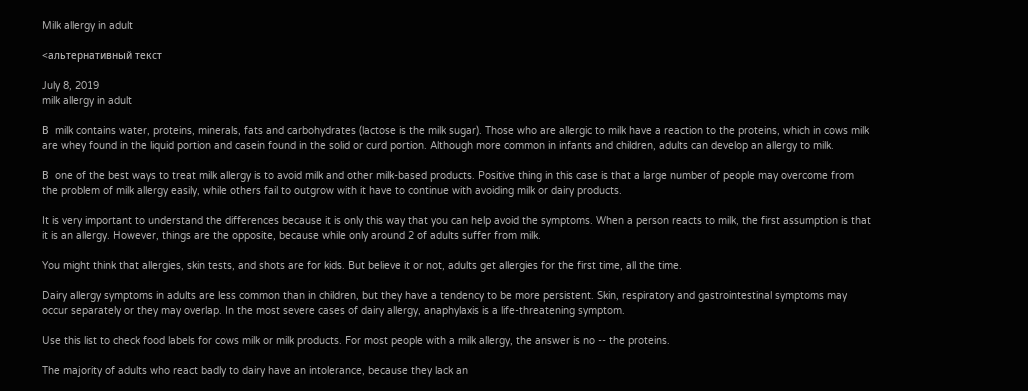Milk allergy in adult

<альтернативный текст

July 8, 2019
milk allergy in adult

В  milk contains water, proteins, minerals, fats and carbohydrates (lactose is the milk sugar). Those who are allergic to milk have a reaction to the proteins, which in cows milk are whey found in the liquid portion and casein found in the solid or curd portion. Although more common in infants and children, adults can develop an allergy to milk.

В  one of the best ways to treat milk allergy is to avoid milk and other milk-based products. Positive thing in this case is that a large number of people may overcome from the problem of milk allergy easily, while others fail to outgrow with it have to continue with avoiding milk or dairy products.

It is very important to understand the differences because it is only this way that you can help avoid the symptoms. When a person reacts to milk, the first assumption is that it is an allergy. However, things are the opposite, because while only around 2 of adults suffer from milk.

You might think that allergies, skin tests, and shots are for kids. But believe it or not, adults get allergies for the first time, all the time.

Dairy allergy symptoms in adults are less common than in children, but they have a tendency to be more persistent. Skin, respiratory and gastrointestinal symptoms may occur separately or they may overlap. In the most severe cases of dairy allergy, anaphylaxis is a life-threatening symptom.

Use this list to check food labels for cows milk or milk products. For most people with a milk allergy, the answer is no -- the proteins.

The majority of adults who react badly to dairy have an intolerance, because they lack an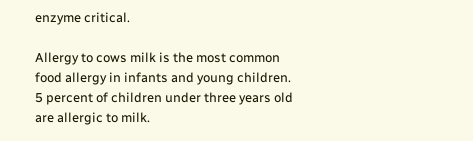enzyme critical.

Allergy to cows milk is the most common food allergy in infants and young children. 5 percent of children under three years old are allergic to milk.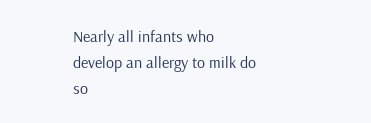Nearly all infants who develop an allergy to milk do so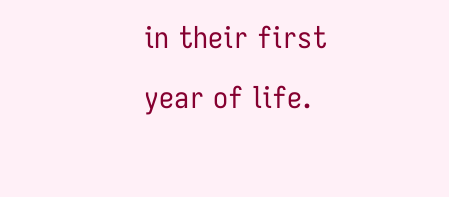in their first year of life.